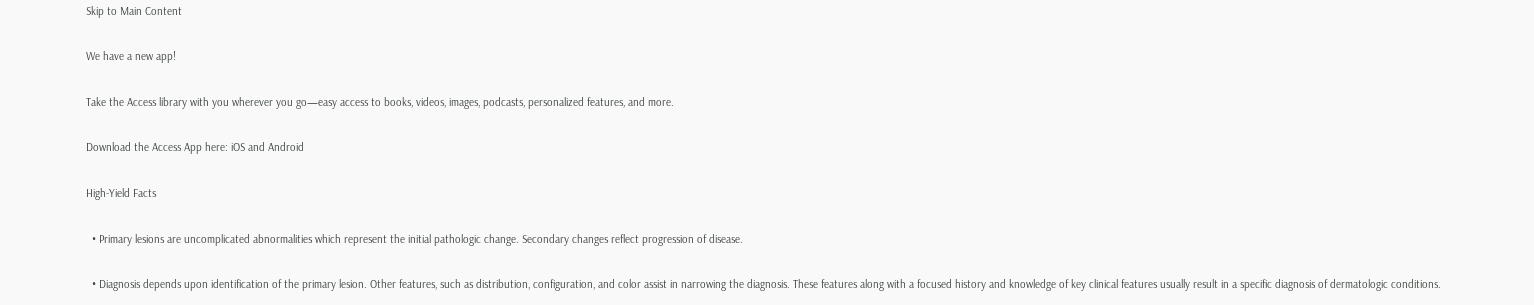Skip to Main Content

We have a new app!

Take the Access library with you wherever you go—easy access to books, videos, images, podcasts, personalized features, and more.

Download the Access App here: iOS and Android

High-Yield Facts

  • Primary lesions are uncomplicated abnormalities which represent the initial pathologic change. Secondary changes reflect progression of disease.

  • Diagnosis depends upon identification of the primary lesion. Other features, such as distribution, configuration, and color assist in narrowing the diagnosis. These features along with a focused history and knowledge of key clinical features usually result in a specific diagnosis of dermatologic conditions.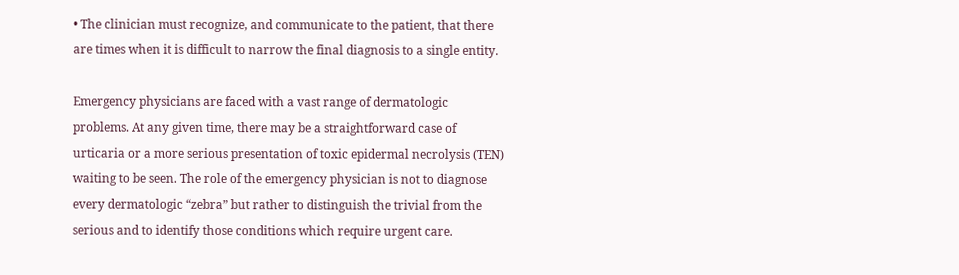• The clinician must recognize, and communicate to the patient, that there are times when it is difficult to narrow the final diagnosis to a single entity.

Emergency physicians are faced with a vast range of dermatologic problems. At any given time, there may be a straightforward case of urticaria or a more serious presentation of toxic epidermal necrolysis (TEN) waiting to be seen. The role of the emergency physician is not to diagnose every dermatologic “zebra” but rather to distinguish the trivial from the serious and to identify those conditions which require urgent care.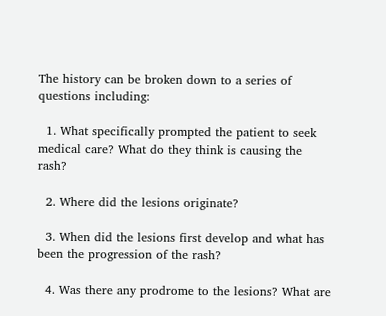The history can be broken down to a series of questions including:

  1. What specifically prompted the patient to seek medical care? What do they think is causing the rash?

  2. Where did the lesions originate?

  3. When did the lesions first develop and what has been the progression of the rash?

  4. Was there any prodrome to the lesions? What are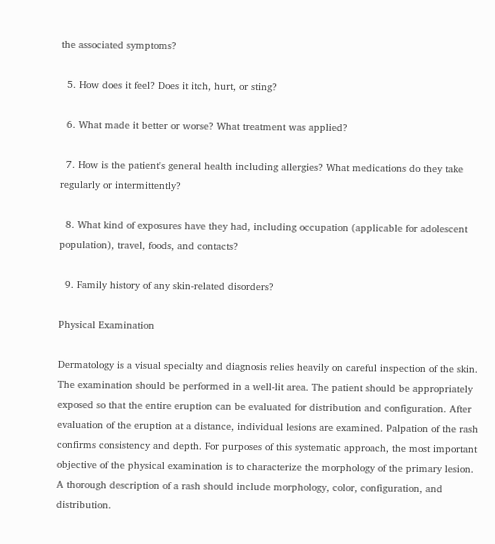the associated symptoms?

  5. How does it feel? Does it itch, hurt, or sting?

  6. What made it better or worse? What treatment was applied?

  7. How is the patient's general health including allergies? What medications do they take regularly or intermittently?

  8. What kind of exposures have they had, including occupation (applicable for adolescent population), travel, foods, and contacts?

  9. Family history of any skin-related disorders?

Physical Examination

Dermatology is a visual specialty and diagnosis relies heavily on careful inspection of the skin. The examination should be performed in a well-lit area. The patient should be appropriately exposed so that the entire eruption can be evaluated for distribution and configuration. After evaluation of the eruption at a distance, individual lesions are examined. Palpation of the rash confirms consistency and depth. For purposes of this systematic approach, the most important objective of the physical examination is to characterize the morphology of the primary lesion. A thorough description of a rash should include morphology, color, configuration, and distribution.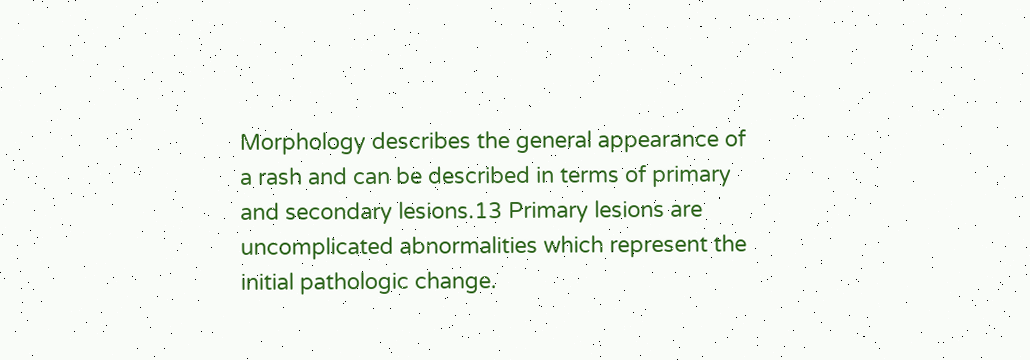Morphology describes the general appearance of a rash and can be described in terms of primary and secondary lesions.13 Primary lesions are uncomplicated abnormalities which represent the initial pathologic change.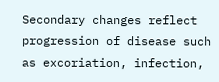Secondary changes reflect progression of disease such as excoriation, infection,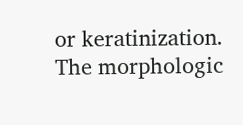or keratinization. The morphologic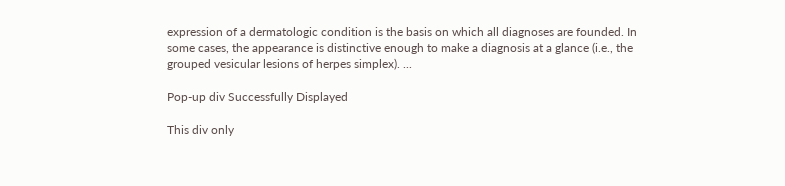expression of a dermatologic condition is the basis on which all diagnoses are founded. In some cases, the appearance is distinctive enough to make a diagnosis at a glance (i.e., the grouped vesicular lesions of herpes simplex). ...

Pop-up div Successfully Displayed

This div only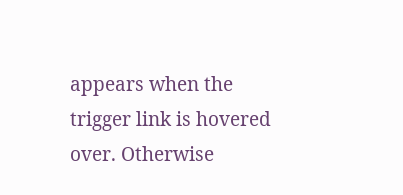appears when the trigger link is hovered over. Otherwise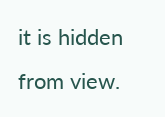it is hidden from view.